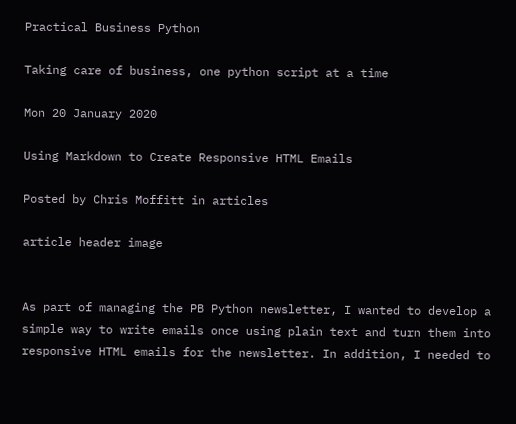Practical Business Python

Taking care of business, one python script at a time

Mon 20 January 2020

Using Markdown to Create Responsive HTML Emails

Posted by Chris Moffitt in articles

article header image


As part of managing the PB Python newsletter, I wanted to develop a simple way to write emails once using plain text and turn them into responsive HTML emails for the newsletter. In addition, I needed to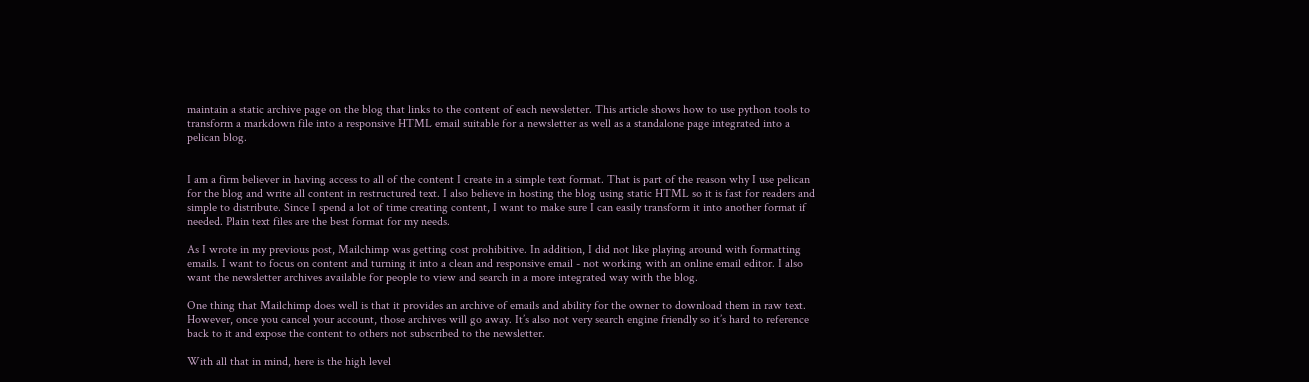maintain a static archive page on the blog that links to the content of each newsletter. This article shows how to use python tools to transform a markdown file into a responsive HTML email suitable for a newsletter as well as a standalone page integrated into a pelican blog.


I am a firm believer in having access to all of the content I create in a simple text format. That is part of the reason why I use pelican for the blog and write all content in restructured text. I also believe in hosting the blog using static HTML so it is fast for readers and simple to distribute. Since I spend a lot of time creating content, I want to make sure I can easily transform it into another format if needed. Plain text files are the best format for my needs.

As I wrote in my previous post, Mailchimp was getting cost prohibitive. In addition, I did not like playing around with formatting emails. I want to focus on content and turning it into a clean and responsive email - not working with an online email editor. I also want the newsletter archives available for people to view and search in a more integrated way with the blog.

One thing that Mailchimp does well is that it provides an archive of emails and ability for the owner to download them in raw text. However, once you cancel your account, those archives will go away. It’s also not very search engine friendly so it’s hard to reference back to it and expose the content to others not subscribed to the newsletter.

With all that in mind, here is the high level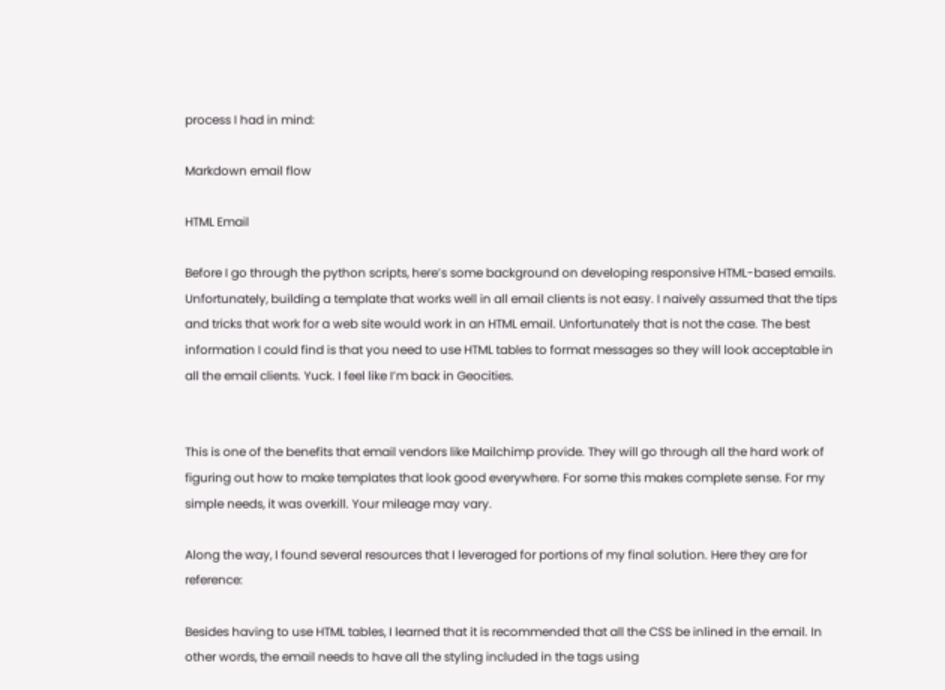process I had in mind:

Markdown email flow

HTML Email

Before I go through the python scripts, here’s some background on developing responsive HTML-based emails. Unfortunately, building a template that works well in all email clients is not easy. I naively assumed that the tips and tricks that work for a web site would work in an HTML email. Unfortunately that is not the case. The best information I could find is that you need to use HTML tables to format messages so they will look acceptable in all the email clients. Yuck. I feel like I’m back in Geocities.


This is one of the benefits that email vendors like Mailchimp provide. They will go through all the hard work of figuring out how to make templates that look good everywhere. For some this makes complete sense. For my simple needs, it was overkill. Your mileage may vary.

Along the way, I found several resources that I leveraged for portions of my final solution. Here they are for reference:

Besides having to use HTML tables, I learned that it is recommended that all the CSS be inlined in the email. In other words, the email needs to have all the styling included in the tags using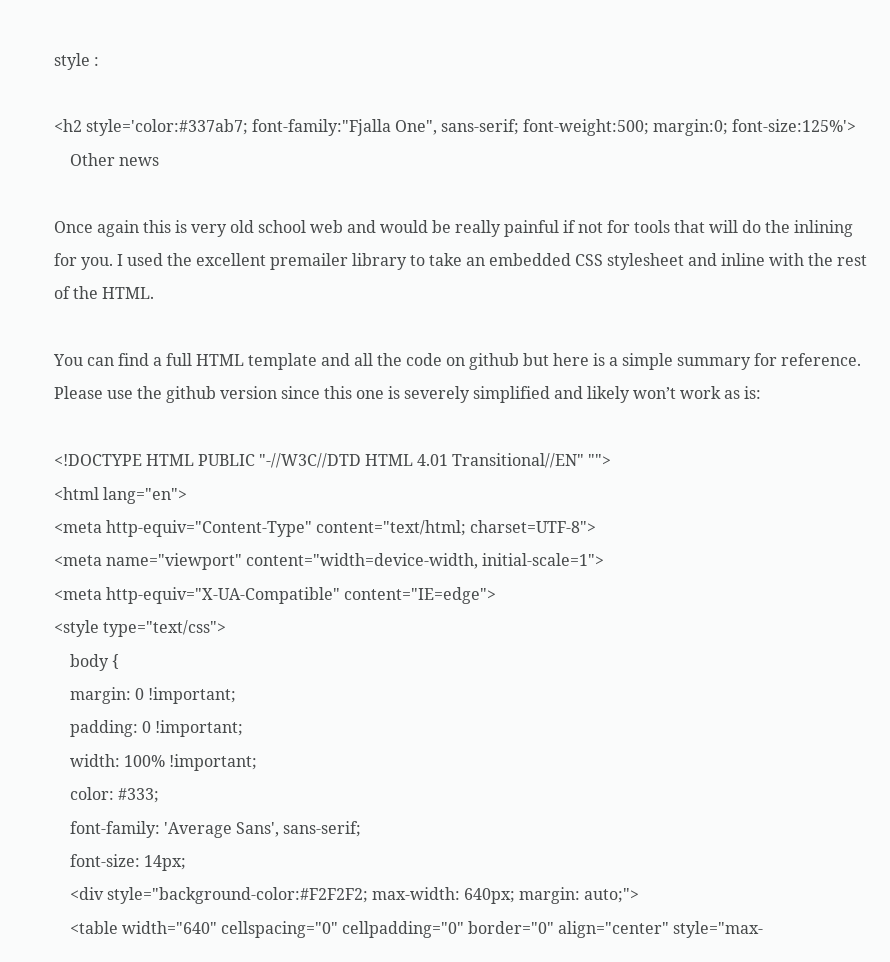style :

<h2 style='color:#337ab7; font-family:"Fjalla One", sans-serif; font-weight:500; margin:0; font-size:125%'>
    Other news

Once again this is very old school web and would be really painful if not for tools that will do the inlining for you. I used the excellent premailer library to take an embedded CSS stylesheet and inline with the rest of the HTML.

You can find a full HTML template and all the code on github but here is a simple summary for reference. Please use the github version since this one is severely simplified and likely won’t work as is:

<!DOCTYPE HTML PUBLIC "-//W3C//DTD HTML 4.01 Transitional//EN" "">
<html lang="en">
<meta http-equiv="Content-Type" content="text/html; charset=UTF-8">
<meta name="viewport" content="width=device-width, initial-scale=1">
<meta http-equiv="X-UA-Compatible" content="IE=edge">
<style type="text/css">
    body {
    margin: 0 !important;
    padding: 0 !important;
    width: 100% !important;
    color: #333;
    font-family: 'Average Sans', sans-serif;
    font-size: 14px;
    <div style="background-color:#F2F2F2; max-width: 640px; margin: auto;">
    <table width="640" cellspacing="0" cellpadding="0" border="0" align="center" style="max-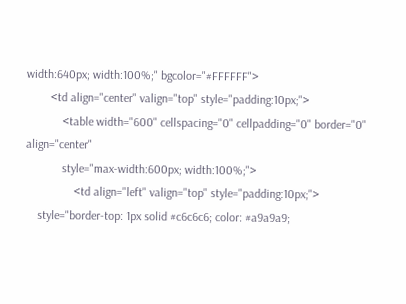width:640px; width:100%;" bgcolor="#FFFFFF">
        <td align="center" valign="top" style="padding:10px;">
            <table width="600" cellspacing="0" cellpadding="0" border="0" align="center"
            style="max-width:600px; width:100%;">
                <td align="left" valign="top" style="padding:10px;">
    style="border-top: 1px solid #c6c6c6; color: #a9a9a9;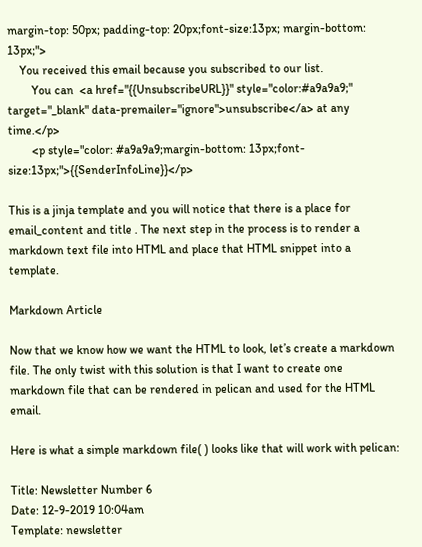margin-top: 50px; padding-top: 20px;font-size:13px; margin-bottom: 13px;">
    You received this email because you subscribed to our list.
        You can  <a href="{{UnsubscribeURL}}" style="color:#a9a9a9;" target="_blank" data-premailer="ignore">unsubscribe</a> at any time.</p>
        <p style="color: #a9a9a9;margin-bottom: 13px;font-size:13px;">{{SenderInfoLine}}</p>

This is a jinja template and you will notice that there is a place for email_content and title . The next step in the process is to render a markdown text file into HTML and place that HTML snippet into a template.

Markdown Article

Now that we know how we want the HTML to look, let’s create a markdown file. The only twist with this solution is that I want to create one markdown file that can be rendered in pelican and used for the HTML email.

Here is what a simple markdown file( ) looks like that will work with pelican:

Title: Newsletter Number 6
Date: 12-9-2019 10:04am
Template: newsletter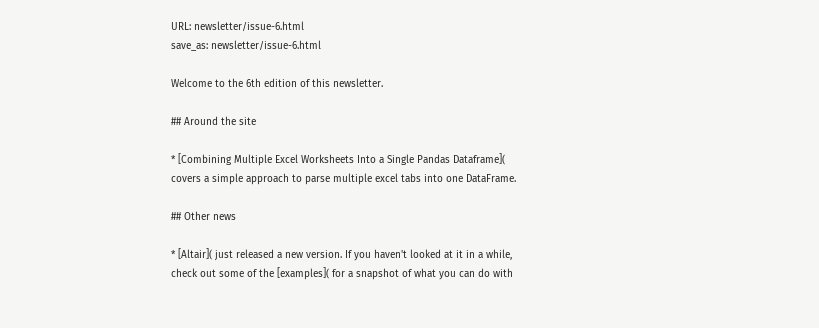URL: newsletter/issue-6.html
save_as: newsletter/issue-6.html

Welcome to the 6th edition of this newsletter.

## Around the site

* [Combining Multiple Excel Worksheets Into a Single Pandas Dataframe](
covers a simple approach to parse multiple excel tabs into one DataFrame.

## Other news

* [Altair]( just released a new version. If you haven't looked at it in a while,
check out some of the [examples]( for a snapshot of what you can do with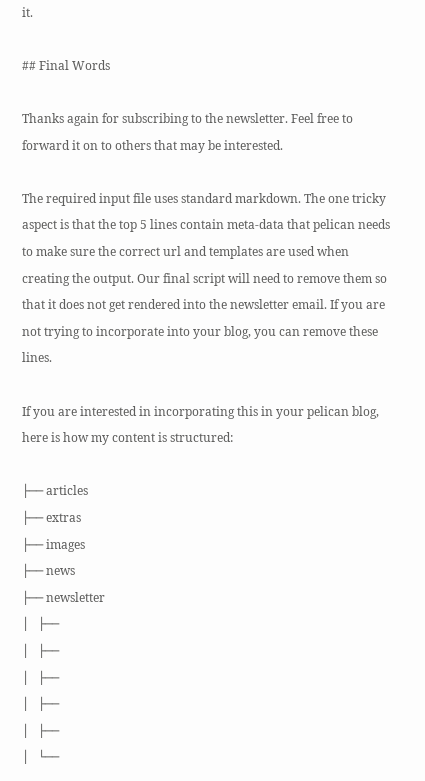it.

## Final Words

Thanks again for subscribing to the newsletter. Feel free to forward it on to others that may be interested.

The required input file uses standard markdown. The one tricky aspect is that the top 5 lines contain meta-data that pelican needs to make sure the correct url and templates are used when creating the output. Our final script will need to remove them so that it does not get rendered into the newsletter email. If you are not trying to incorporate into your blog, you can remove these lines.

If you are interested in incorporating this in your pelican blog, here is how my content is structured:

├── articles
├── extras
├── images
├── news
├── newsletter
│   ├──
│   ├──
│   ├──
│   ├──
│   ├──
│   └──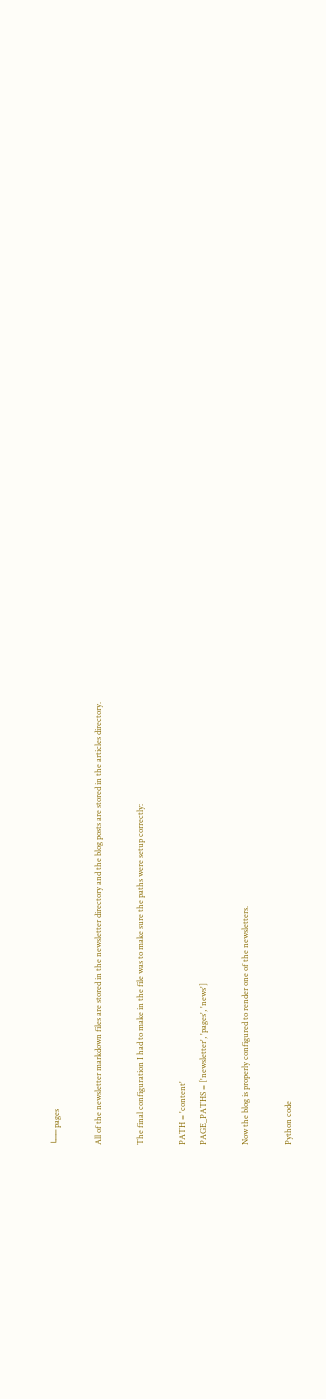└── pages

All of the newsletter markdown files are stored in the newsletter directory and the blog posts are stored in the articles directory.

The final configuration I had to make in the file was to make sure the paths were setup correctly:

PATH = 'content'
PAGE_PATHS = ['newsletter', 'pages', 'news']

Now the blog is properly configured to render one of the newsletters.

Python code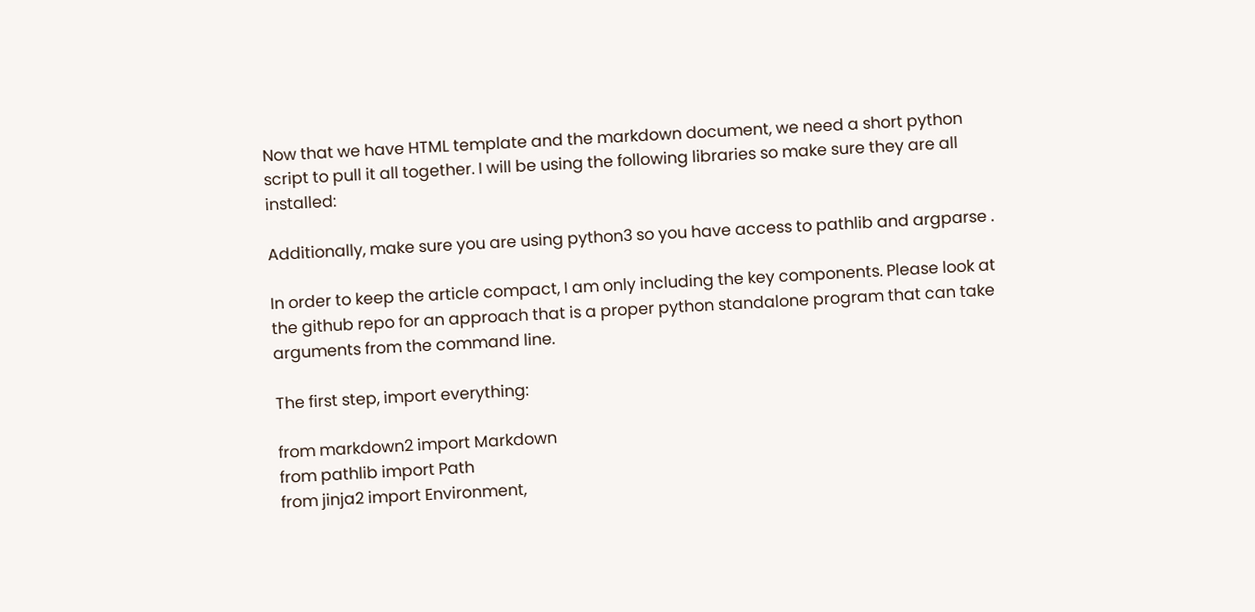Now that we have HTML template and the markdown document, we need a short python script to pull it all together. I will be using the following libraries so make sure they are all installed:

Additionally, make sure you are using python3 so you have access to pathlib and argparse .

In order to keep the article compact, I am only including the key components. Please look at the github repo for an approach that is a proper python standalone program that can take arguments from the command line.

The first step, import everything:

from markdown2 import Markdown
from pathlib import Path
from jinja2 import Environment,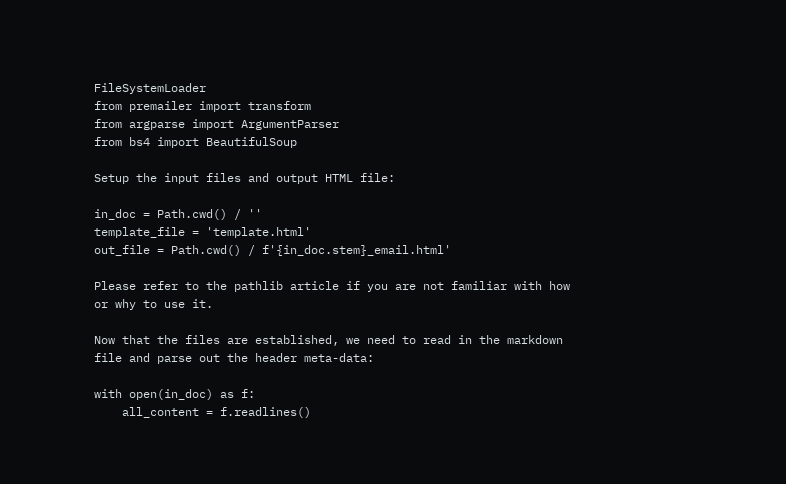FileSystemLoader
from premailer import transform
from argparse import ArgumentParser
from bs4 import BeautifulSoup

Setup the input files and output HTML file:

in_doc = Path.cwd() / ''
template_file = 'template.html'
out_file = Path.cwd() / f'{in_doc.stem}_email.html'

Please refer to the pathlib article if you are not familiar with how or why to use it.

Now that the files are established, we need to read in the markdown file and parse out the header meta-data:

with open(in_doc) as f:
    all_content = f.readlines()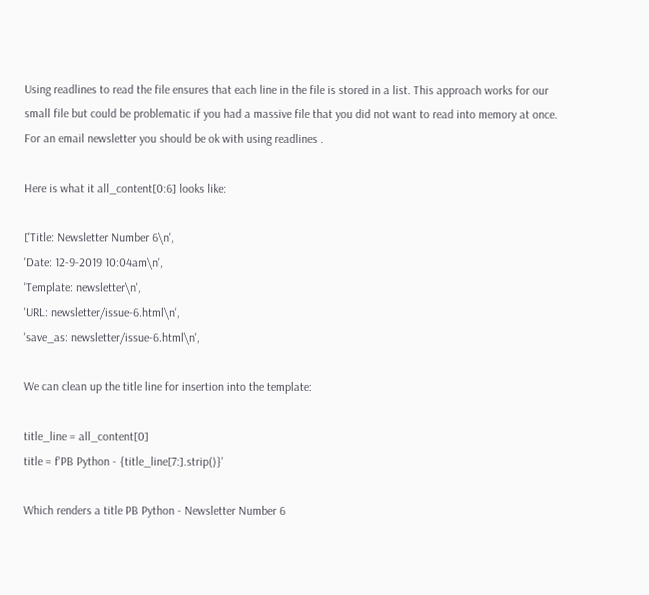Using readlines to read the file ensures that each line in the file is stored in a list. This approach works for our small file but could be problematic if you had a massive file that you did not want to read into memory at once. For an email newsletter you should be ok with using readlines .

Here is what it all_content[0:6] looks like:

['Title: Newsletter Number 6\n',
'Date: 12-9-2019 10:04am\n',
'Template: newsletter\n',
'URL: newsletter/issue-6.html\n',
'save_as: newsletter/issue-6.html\n',

We can clean up the title line for insertion into the template:

title_line = all_content[0]
title = f'PB Python - {title_line[7:].strip()}'

Which renders a title PB Python - Newsletter Number 6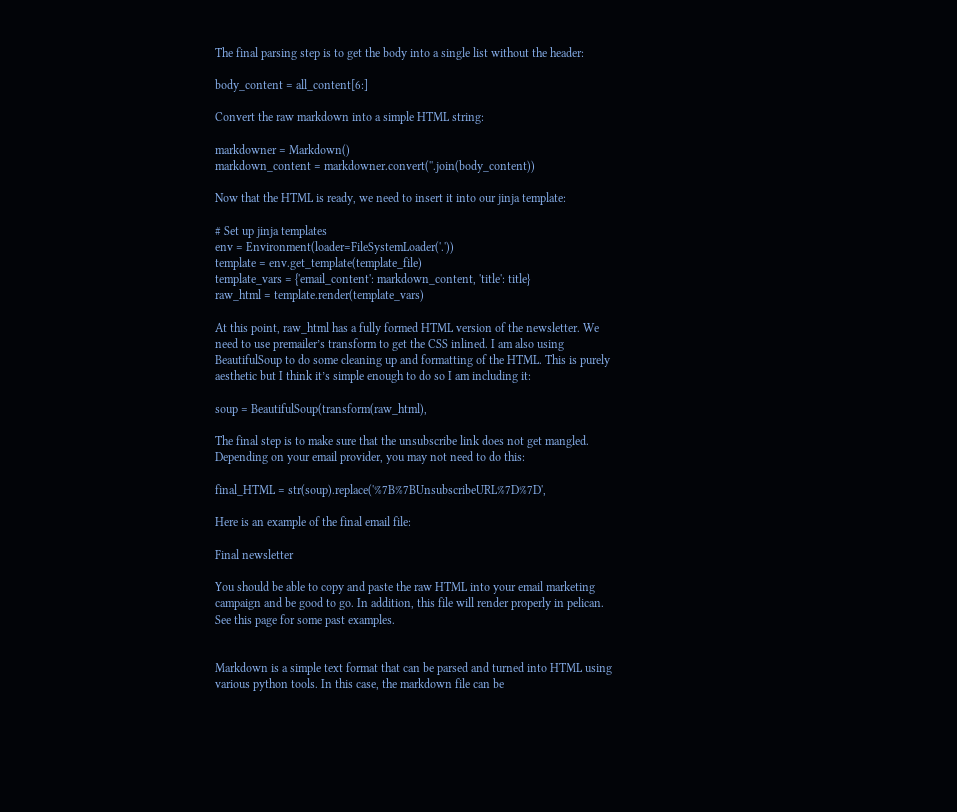The final parsing step is to get the body into a single list without the header:

body_content = all_content[6:]

Convert the raw markdown into a simple HTML string:

markdowner = Markdown()
markdown_content = markdowner.convert(''.join(body_content))

Now that the HTML is ready, we need to insert it into our jinja template:

# Set up jinja templates
env = Environment(loader=FileSystemLoader('.'))
template = env.get_template(template_file)
template_vars = {'email_content': markdown_content, 'title': title}
raw_html = template.render(template_vars)

At this point, raw_html has a fully formed HTML version of the newsletter. We need to use premailer’s transform to get the CSS inlined. I am also using BeautifulSoup to do some cleaning up and formatting of the HTML. This is purely aesthetic but I think it’s simple enough to do so I am including it:

soup = BeautifulSoup(transform(raw_html),

The final step is to make sure that the unsubscribe link does not get mangled. Depending on your email provider, you may not need to do this:

final_HTML = str(soup).replace('%7B%7BUnsubscribeURL%7D%7D',

Here is an example of the final email file:

Final newsletter

You should be able to copy and paste the raw HTML into your email marketing campaign and be good to go. In addition, this file will render properly in pelican. See this page for some past examples.


Markdown is a simple text format that can be parsed and turned into HTML using various python tools. In this case, the markdown file can be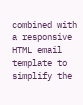combined with a responsive HTML email template to simplify the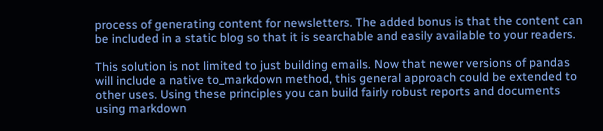process of generating content for newsletters. The added bonus is that the content can be included in a static blog so that it is searchable and easily available to your readers.

This solution is not limited to just building emails. Now that newer versions of pandas will include a native to_markdown method, this general approach could be extended to other uses. Using these principles you can build fairly robust reports and documents using markdown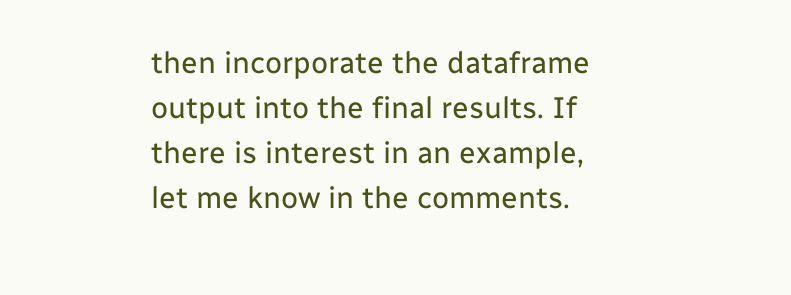then incorporate the dataframe output into the final results. If there is interest in an example, let me know in the comments.